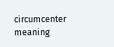circumcenter meaning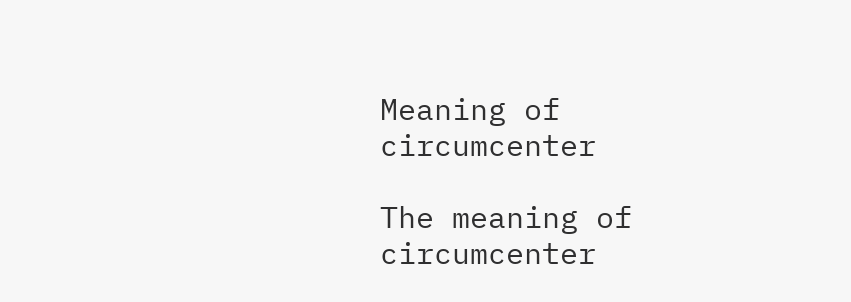Meaning of circumcenter

The meaning of circumcenter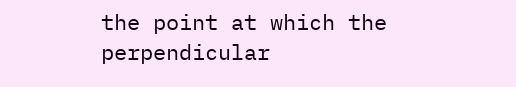the point at which the perpendicular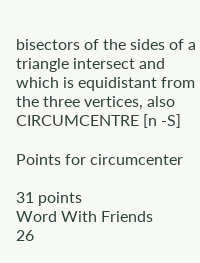bisectors of the sides of a triangle intersect and which is equidistant from the three vertices, also CIRCUMCENTRE [n -S]

Points for circumcenter

31 points
Word With Friends
26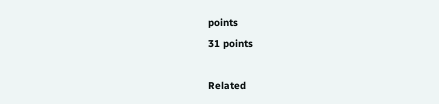points
31 points

Related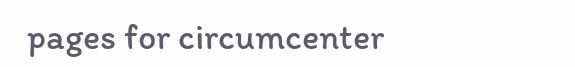pages for circumcenter